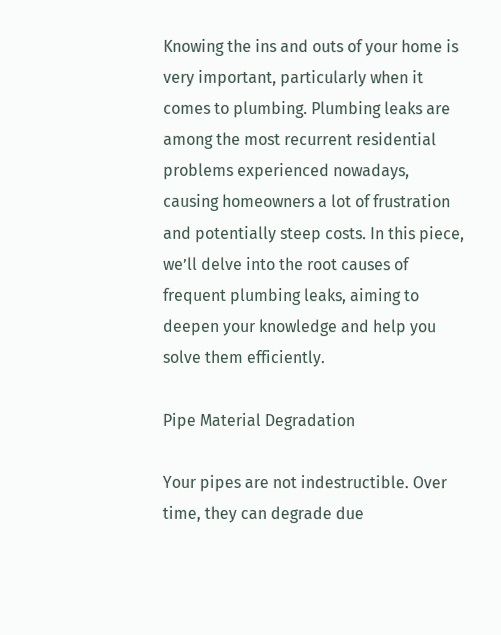Knowing the ins and outs of your home is very important, particularly when it comes to plumbing. Plumbing leaks are among the most recurrent residential problems experienced nowadays, causing homeowners a lot of frustration and potentially steep costs. In this piece, we’ll delve into the root causes of frequent plumbing leaks, aiming to deepen your knowledge and help you solve them efficiently.

Pipe Material Degradation

Your pipes are not indestructible. Over time, they can degrade due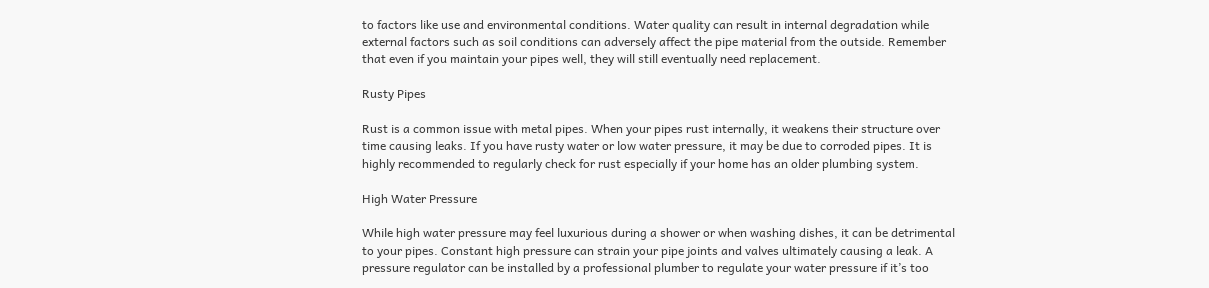to factors like use and environmental conditions. Water quality can result in internal degradation while external factors such as soil conditions can adversely affect the pipe material from the outside. Remember that even if you maintain your pipes well, they will still eventually need replacement.

Rusty Pipes

Rust is a common issue with metal pipes. When your pipes rust internally, it weakens their structure over time causing leaks. If you have rusty water or low water pressure, it may be due to corroded pipes. It is highly recommended to regularly check for rust especially if your home has an older plumbing system.

High Water Pressure

While high water pressure may feel luxurious during a shower or when washing dishes, it can be detrimental to your pipes. Constant high pressure can strain your pipe joints and valves ultimately causing a leak. A pressure regulator can be installed by a professional plumber to regulate your water pressure if it’s too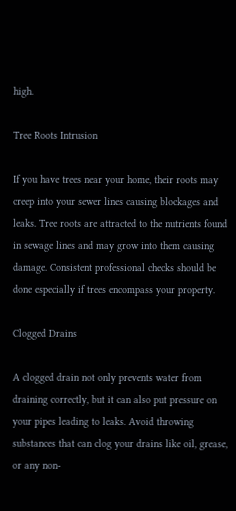high.

Tree Roots Intrusion

If you have trees near your home, their roots may creep into your sewer lines causing blockages and leaks. Tree roots are attracted to the nutrients found in sewage lines and may grow into them causing damage. Consistent professional checks should be done especially if trees encompass your property.

Clogged Drains

A clogged drain not only prevents water from draining correctly, but it can also put pressure on your pipes leading to leaks. Avoid throwing substances that can clog your drains like oil, grease, or any non-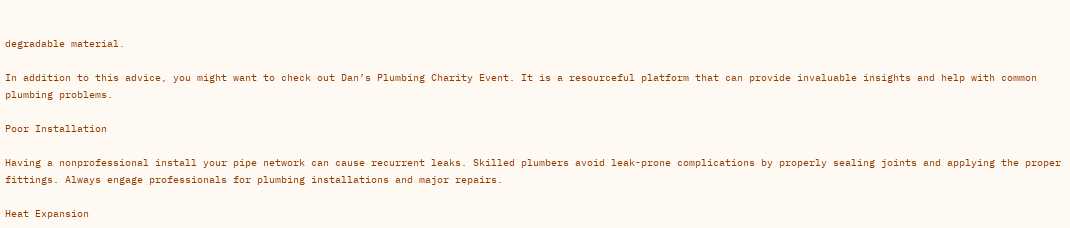degradable material.

In addition to this advice, you might want to check out Dan’s Plumbing Charity Event. It is a resourceful platform that can provide invaluable insights and help with common plumbing problems.

Poor Installation

Having a nonprofessional install your pipe network can cause recurrent leaks. Skilled plumbers avoid leak-prone complications by properly sealing joints and applying the proper fittings. Always engage professionals for plumbing installations and major repairs.

Heat Expansion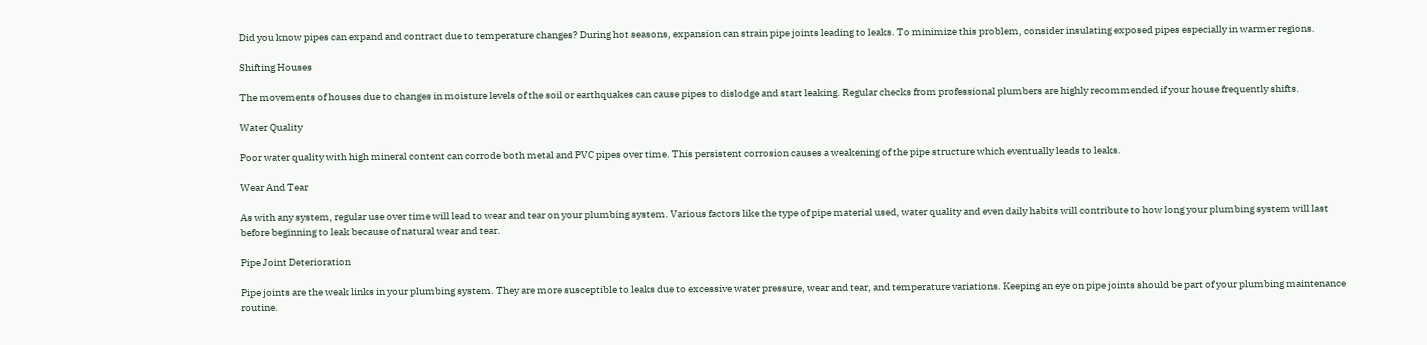Did you know pipes can expand and contract due to temperature changes? During hot seasons, expansion can strain pipe joints leading to leaks. To minimize this problem, consider insulating exposed pipes especially in warmer regions.

Shifting Houses

The movements of houses due to changes in moisture levels of the soil or earthquakes can cause pipes to dislodge and start leaking. Regular checks from professional plumbers are highly recommended if your house frequently shifts.

Water Quality

Poor water quality with high mineral content can corrode both metal and PVC pipes over time. This persistent corrosion causes a weakening of the pipe structure which eventually leads to leaks.

Wear And Tear

As with any system, regular use over time will lead to wear and tear on your plumbing system. Various factors like the type of pipe material used, water quality and even daily habits will contribute to how long your plumbing system will last before beginning to leak because of natural wear and tear.

Pipe Joint Deterioration

Pipe joints are the weak links in your plumbing system. They are more susceptible to leaks due to excessive water pressure, wear and tear, and temperature variations. Keeping an eye on pipe joints should be part of your plumbing maintenance routine.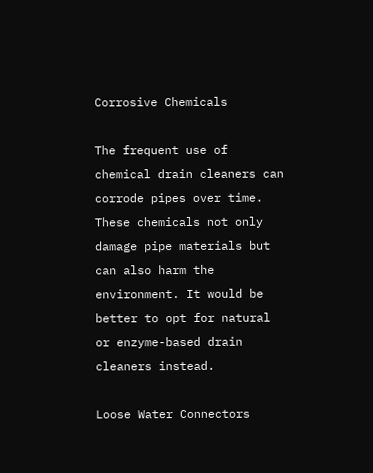Corrosive Chemicals

The frequent use of chemical drain cleaners can corrode pipes over time. These chemicals not only damage pipe materials but can also harm the environment. It would be better to opt for natural or enzyme-based drain cleaners instead.

Loose Water Connectors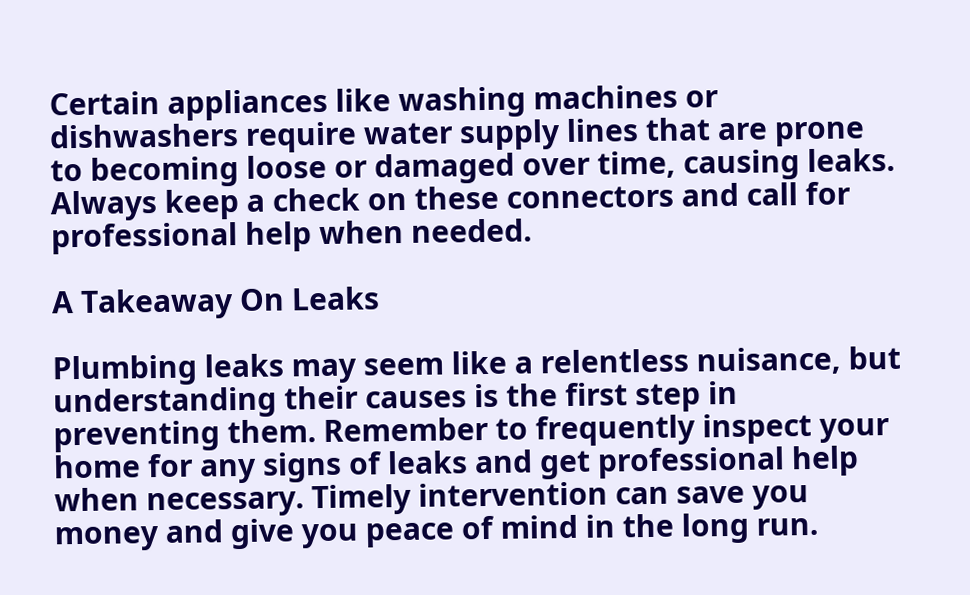Certain appliances like washing machines or dishwashers require water supply lines that are prone to becoming loose or damaged over time, causing leaks. Always keep a check on these connectors and call for professional help when needed.

A Takeaway On Leaks

Plumbing leaks may seem like a relentless nuisance, but understanding their causes is the first step in preventing them. Remember to frequently inspect your home for any signs of leaks and get professional help when necessary. Timely intervention can save you money and give you peace of mind in the long run.